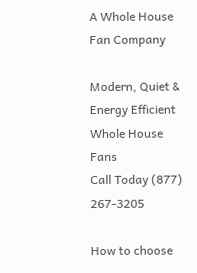A Whole House Fan Company

Modern, Quiet & Energy Efficient
Whole House Fans
Call Today (877) 267-3205

How to choose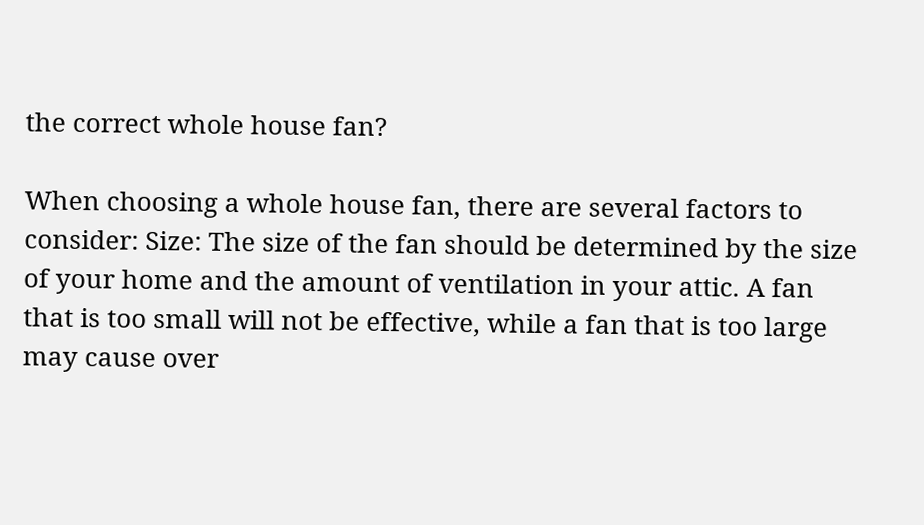the correct whole house fan?

When choosing a whole house fan, there are several factors to consider: Size: The size of the fan should be determined by the size of your home and the amount of ventilation in your attic. A fan that is too small will not be effective, while a fan that is too large may cause over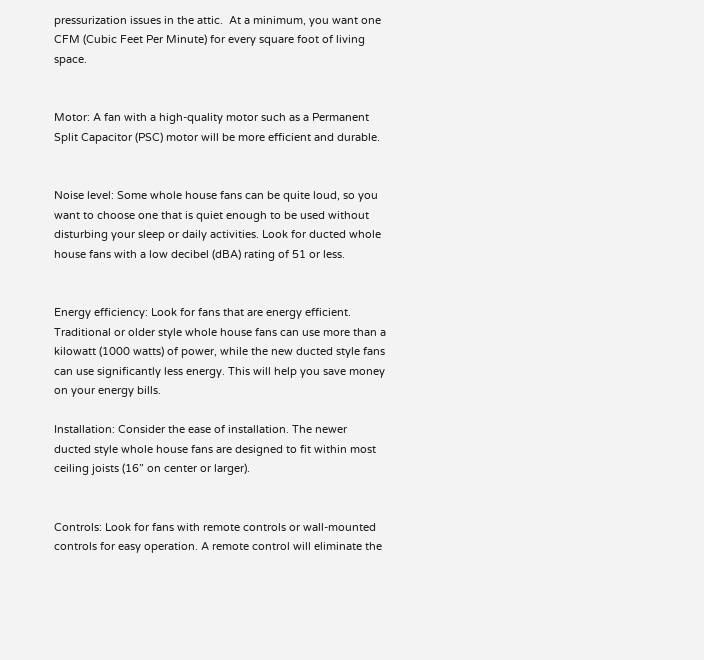pressurization issues in the attic.  At a minimum, you want one CFM (Cubic Feet Per Minute) for every square foot of living space.


Motor: A fan with a high-quality motor such as a Permanent Split Capacitor (PSC) motor will be more efficient and durable.


Noise level: Some whole house fans can be quite loud, so you want to choose one that is quiet enough to be used without disturbing your sleep or daily activities. Look for ducted whole house fans with a low decibel (dBA) rating of 51 or less.


Energy efficiency: Look for fans that are energy efficient. Traditional or older style whole house fans can use more than a kilowatt (1000 watts) of power, while the new ducted style fans can use significantly less energy. This will help you save money on your energy bills.

Installation: Consider the ease of installation. The newer ducted style whole house fans are designed to fit within most ceiling joists (16” on center or larger).


Controls: Look for fans with remote controls or wall-mounted controls for easy operation. A remote control will eliminate the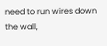need to run wires down the wall,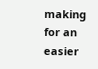making for an easier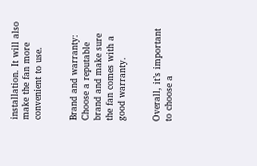installation. It will also make the fan more convenient to use.


Brand and warranty: Choose a reputable brand and make sure the fan comes with a good warranty.


Overall, it’s important to choose a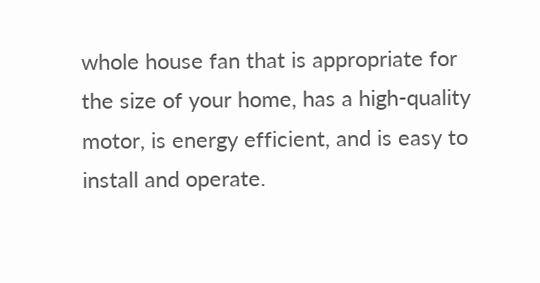whole house fan that is appropriate for the size of your home, has a high-quality motor, is energy efficient, and is easy to install and operate.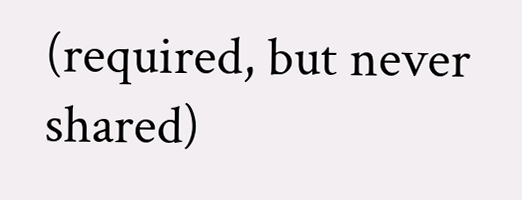(required, but never shared)